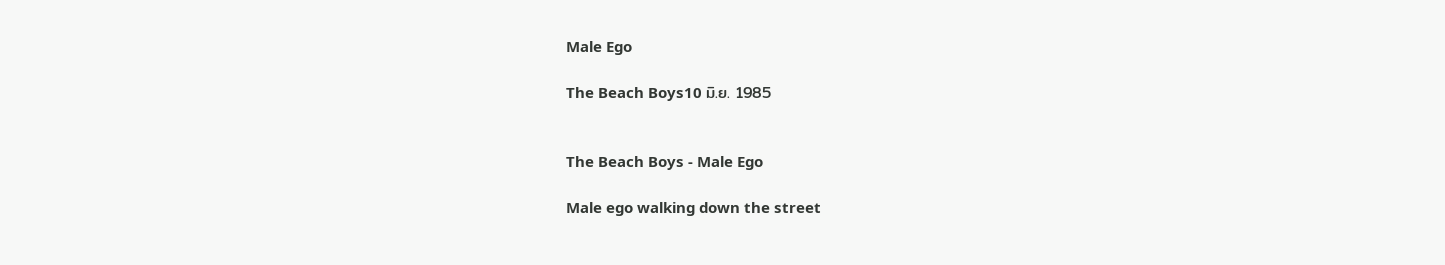Male Ego

The Beach Boys10 มิ.ย. 1985


The Beach Boys - Male Ego

Male ego walking down the street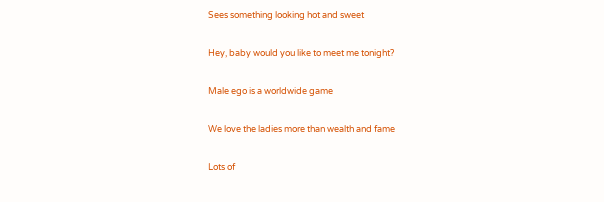Sees something looking hot and sweet

Hey, baby would you like to meet me tonight?

Male ego is a worldwide game

We love the ladies more than wealth and fame

Lots of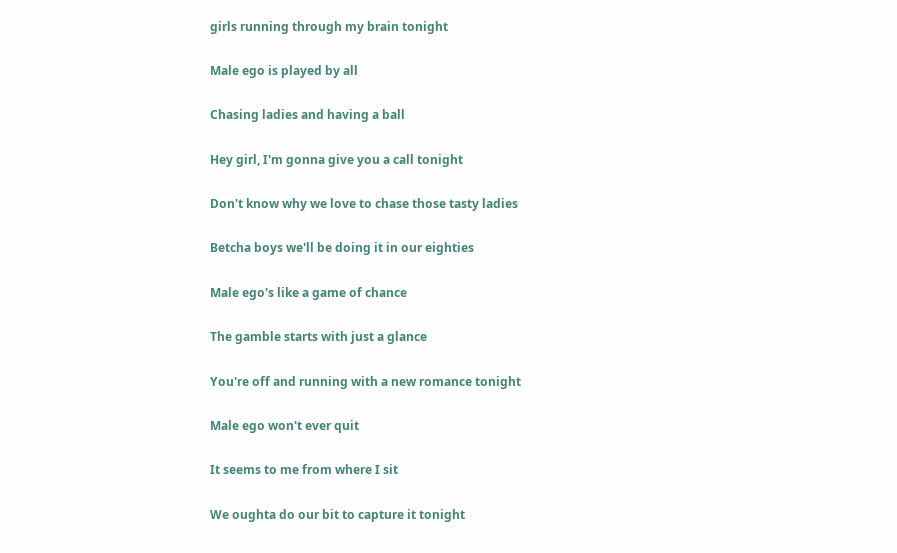girls running through my brain tonight

Male ego is played by all

Chasing ladies and having a ball

Hey girl, I'm gonna give you a call tonight

Don't know why we love to chase those tasty ladies

Betcha boys we'll be doing it in our eighties

Male ego's like a game of chance

The gamble starts with just a glance

You're off and running with a new romance tonight

Male ego won't ever quit

It seems to me from where I sit

We oughta do our bit to capture it tonight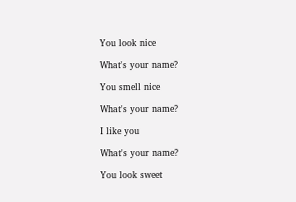You look nice

What's your name?

You smell nice

What's your name?

I like you

What's your name?

You look sweet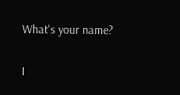What's your name?

I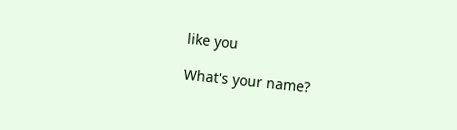like you

What's your name?